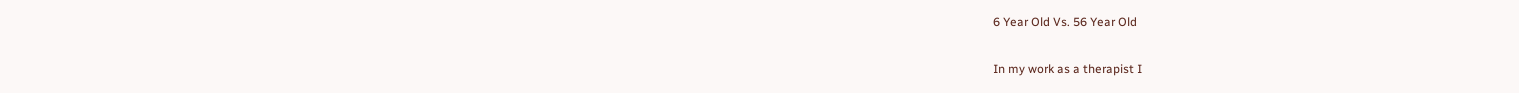6 Year Old Vs. 56 Year Old

In my work as a therapist I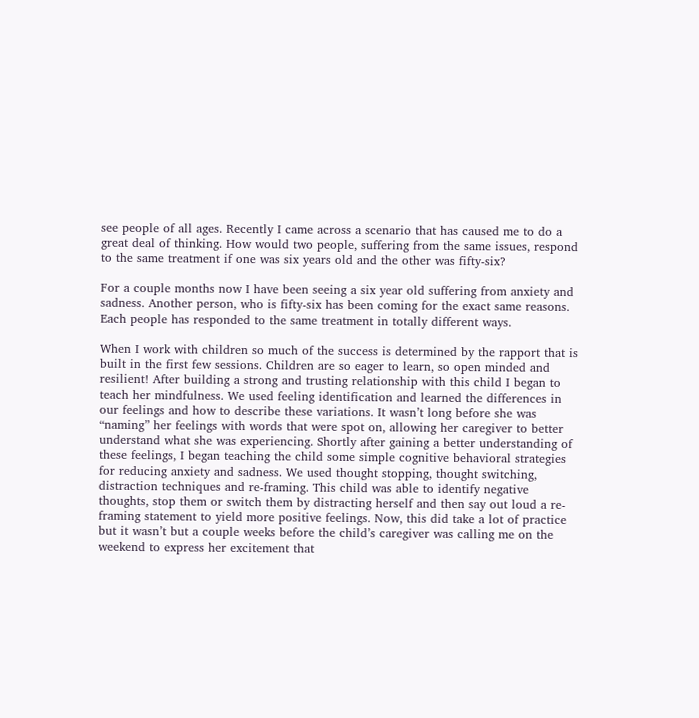see people of all ages. Recently I came across a scenario that has caused me to do a great deal of thinking. How would two people, suffering from the same issues, respond to the same treatment if one was six years old and the other was fifty-six?

For a couple months now I have been seeing a six year old suffering from anxiety and sadness. Another person, who is fifty-six has been coming for the exact same reasons. Each people has responded to the same treatment in totally different ways.

When I work with children so much of the success is determined by the rapport that is built in the first few sessions. Children are so eager to learn, so open minded and resilient! After building a strong and trusting relationship with this child I began to teach her mindfulness. We used feeling identification and learned the differences in our feelings and how to describe these variations. It wasn’t long before she was “naming” her feelings with words that were spot on, allowing her caregiver to better understand what she was experiencing. Shortly after gaining a better understanding of these feelings, I began teaching the child some simple cognitive behavioral strategies for reducing anxiety and sadness. We used thought stopping, thought switching, distraction techniques and re-framing. This child was able to identify negative thoughts, stop them or switch them by distracting herself and then say out loud a re-framing statement to yield more positive feelings. Now, this did take a lot of practice but it wasn’t but a couple weeks before the child’s caregiver was calling me on the weekend to express her excitement that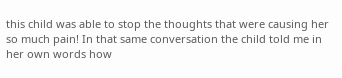this child was able to stop the thoughts that were causing her so much pain! In that same conversation the child told me in her own words how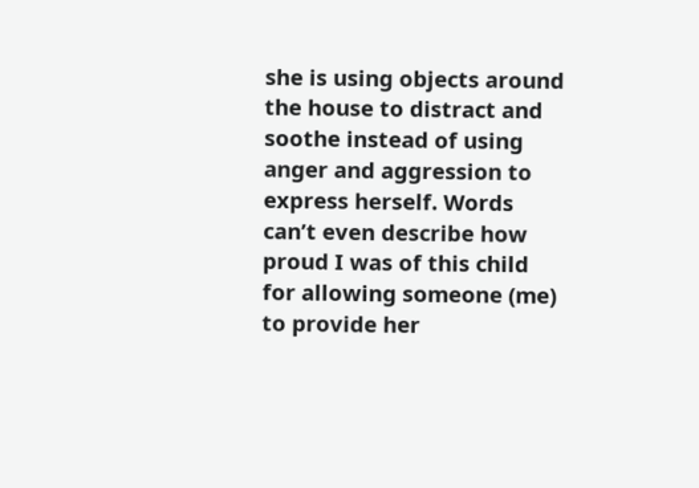she is using objects around the house to distract and soothe instead of using anger and aggression to express herself. Words can’t even describe how proud I was of this child for allowing someone (me) to provide her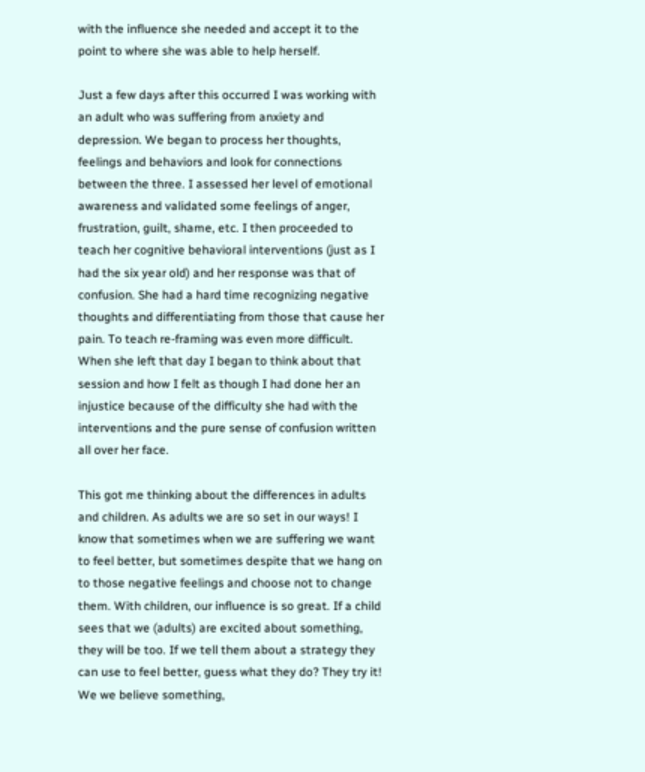with the influence she needed and accept it to the point to where she was able to help herself.

Just a few days after this occurred I was working with an adult who was suffering from anxiety and depression. We began to process her thoughts, feelings and behaviors and look for connections between the three. I assessed her level of emotional awareness and validated some feelings of anger, frustration, guilt, shame, etc. I then proceeded to teach her cognitive behavioral interventions (just as I had the six year old) and her response was that of confusion. She had a hard time recognizing negative thoughts and differentiating from those that cause her pain. To teach re-framing was even more difficult. When she left that day I began to think about that session and how I felt as though I had done her an injustice because of the difficulty she had with the interventions and the pure sense of confusion written all over her face.

This got me thinking about the differences in adults and children. As adults we are so set in our ways! I know that sometimes when we are suffering we want to feel better, but sometimes despite that we hang on to those negative feelings and choose not to change them. With children, our influence is so great. If a child sees that we (adults) are excited about something, they will be too. If we tell them about a strategy they can use to feel better, guess what they do? They try it! We we believe something,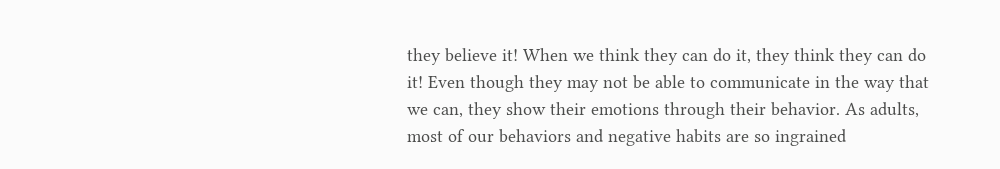they believe it! When we think they can do it, they think they can do it! Even though they may not be able to communicate in the way that we can, they show their emotions through their behavior. As adults, most of our behaviors and negative habits are so ingrained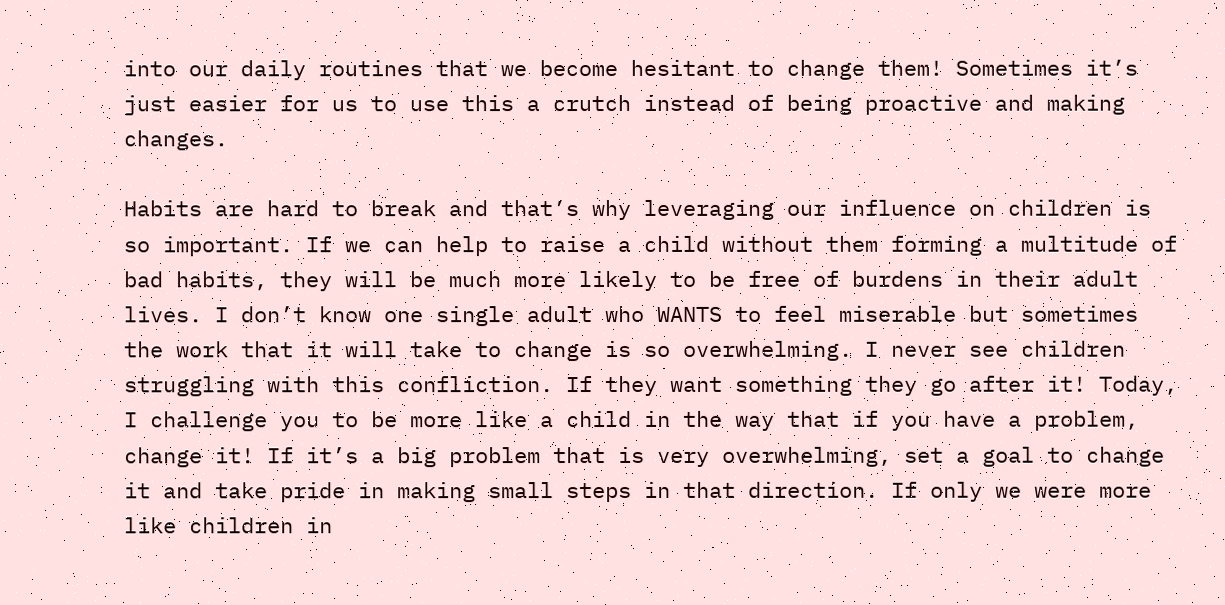into our daily routines that we become hesitant to change them! Sometimes it’s just easier for us to use this a crutch instead of being proactive and making changes.

Habits are hard to break and that’s why leveraging our influence on children is so important. If we can help to raise a child without them forming a multitude of bad habits, they will be much more likely to be free of burdens in their adult lives. I don’t know one single adult who WANTS to feel miserable but sometimes the work that it will take to change is so overwhelming. I never see children struggling with this confliction. If they want something they go after it! Today, I challenge you to be more like a child in the way that if you have a problem, change it! If it’s a big problem that is very overwhelming, set a goal to change it and take pride in making small steps in that direction. If only we were more like children in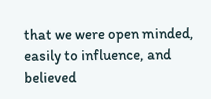that we were open minded, easily to influence, and believed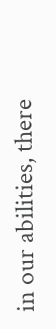in our abilities, there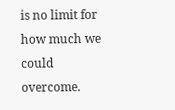is no limit for how much we could overcome.